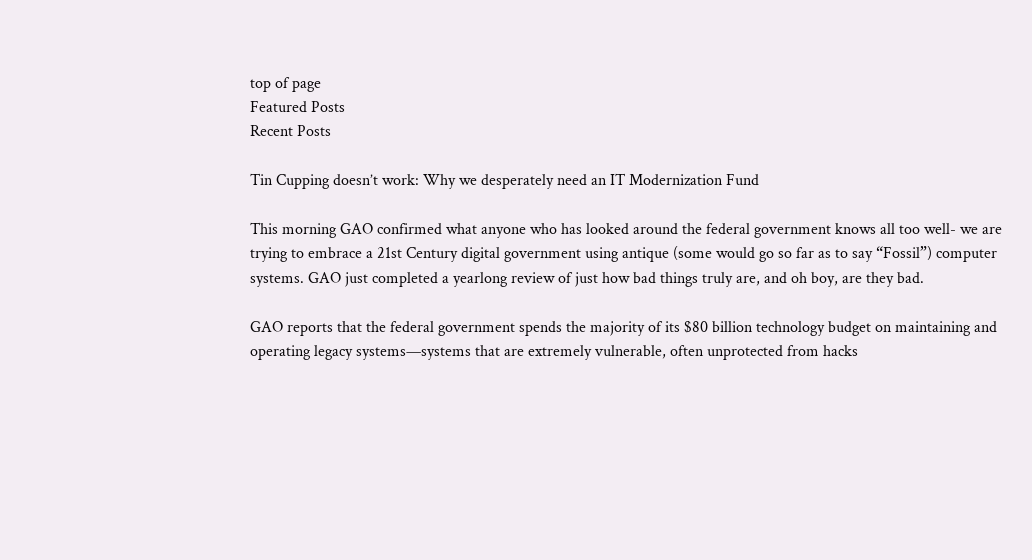top of page
Featured Posts
Recent Posts

Tin Cupping doesn’t work: Why we desperately need an IT Modernization Fund

This morning GAO confirmed what anyone who has looked around the federal government knows all too well- we are trying to embrace a 21st Century digital government using antique (some would go so far as to say “Fossil”) computer systems. GAO just completed a yearlong review of just how bad things truly are, and oh boy, are they bad.

GAO reports that the federal government spends the majority of its $80 billion technology budget on maintaining and operating legacy systems—systems that are extremely vulnerable, often unprotected from hacks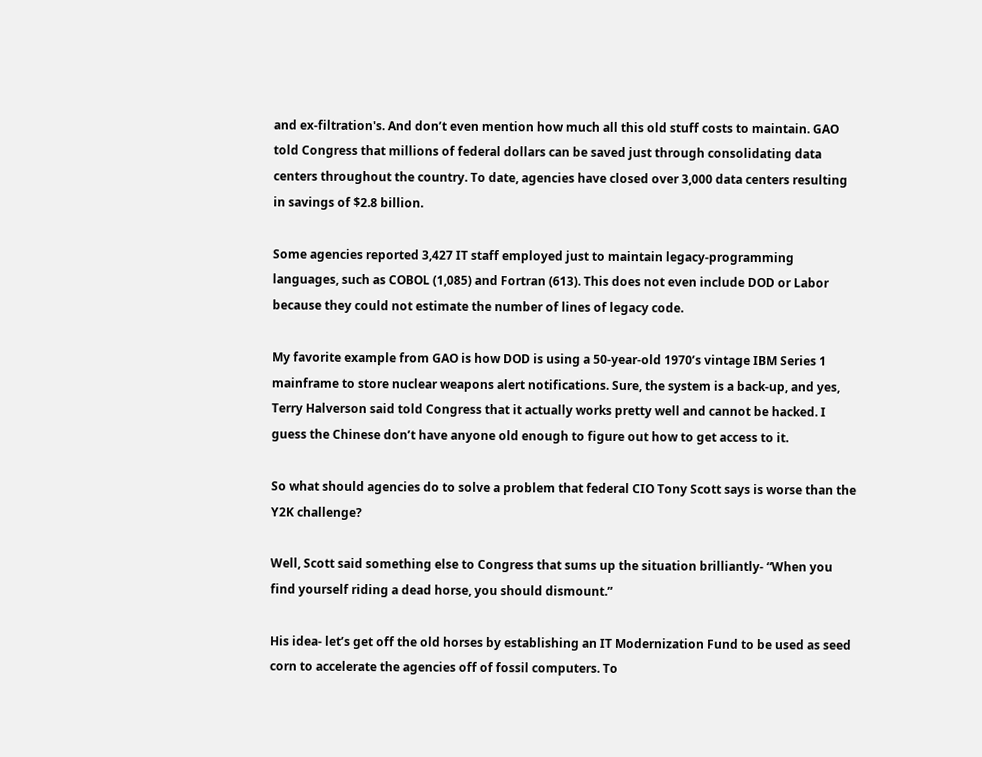and ex-filtration's. And don’t even mention how much all this old stuff costs to maintain. GAO told Congress that millions of federal dollars can be saved just through consolidating data centers throughout the country. To date, agencies have closed over 3,000 data centers resulting in savings of $2.8 billion.

Some agencies reported 3,427 IT staff employed just to maintain legacy-programming languages, such as COBOL (1,085) and Fortran (613). This does not even include DOD or Labor because they could not estimate the number of lines of legacy code.

My favorite example from GAO is how DOD is using a 50-year-old 1970’s vintage IBM Series 1 mainframe to store nuclear weapons alert notifications. Sure, the system is a back-up, and yes, Terry Halverson said told Congress that it actually works pretty well and cannot be hacked. I guess the Chinese don’t have anyone old enough to figure out how to get access to it.

So what should agencies do to solve a problem that federal CIO Tony Scott says is worse than the Y2K challenge?

Well, Scott said something else to Congress that sums up the situation brilliantly- “When you find yourself riding a dead horse, you should dismount.”

His idea- let’s get off the old horses by establishing an IT Modernization Fund to be used as seed corn to accelerate the agencies off of fossil computers. To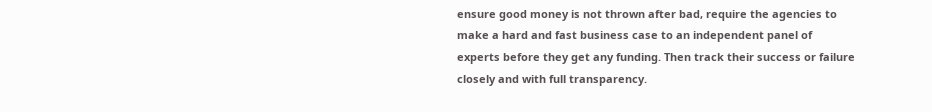ensure good money is not thrown after bad, require the agencies to make a hard and fast business case to an independent panel of experts before they get any funding. Then track their success or failure closely and with full transparency.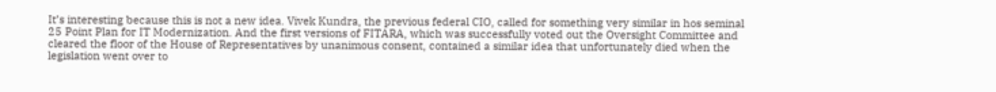It’s interesting because this is not a new idea. Vivek Kundra, the previous federal CIO, called for something very similar in hos seminal 25 Point Plan for IT Modernization. And the first versions of FITARA, which was successfully voted out the Oversight Committee and cleared the floor of the House of Representatives by unanimous consent, contained a similar idea that unfortunately died when the legislation went over to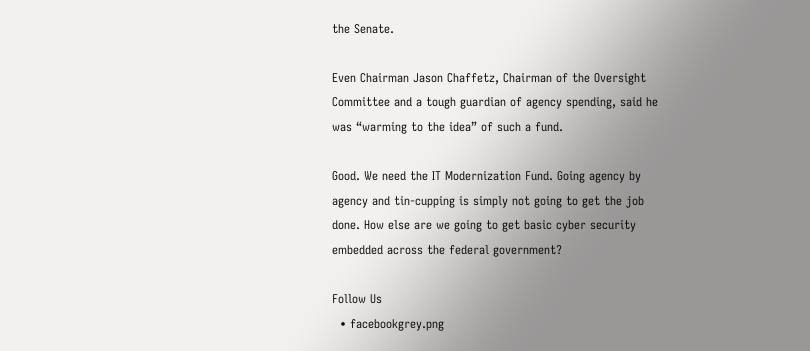the Senate.

Even Chairman Jason Chaffetz, Chairman of the Oversight Committee and a tough guardian of agency spending, said he was “warming to the idea” of such a fund.

Good. We need the IT Modernization Fund. Going agency by agency and tin-cupping is simply not going to get the job done. How else are we going to get basic cyber security embedded across the federal government?

Follow Us
  • facebookgrey.png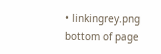• linkingrey.png
bottom of page